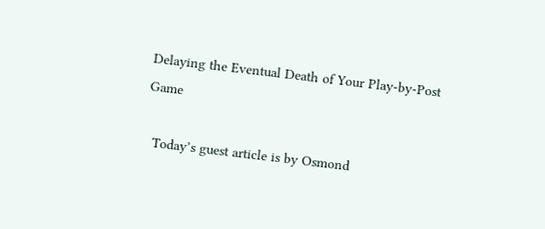Delaying the Eventual Death of Your Play-by-Post Game

  Today’s guest article is by Osmond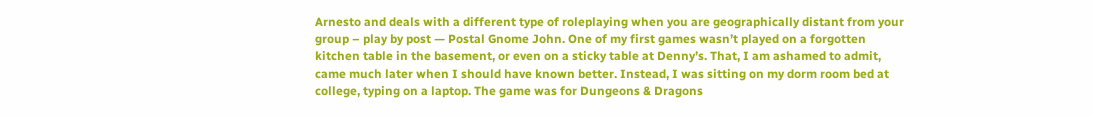Arnesto and deals with a different type of roleplaying when you are geographically distant from your group – play by post — Postal Gnome John. One of my first games wasn’t played on a forgotten kitchen table in the basement, or even on a sticky table at Denny’s. That, I am ashamed to admit, came much later when I should have known better. Instead, I was sitting on my dorm room bed at college, typing on a laptop. The game was for Dungeons & Dragons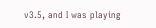v3.5, and I was playing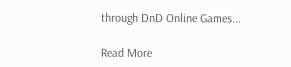through DnD Online Games...

Read More